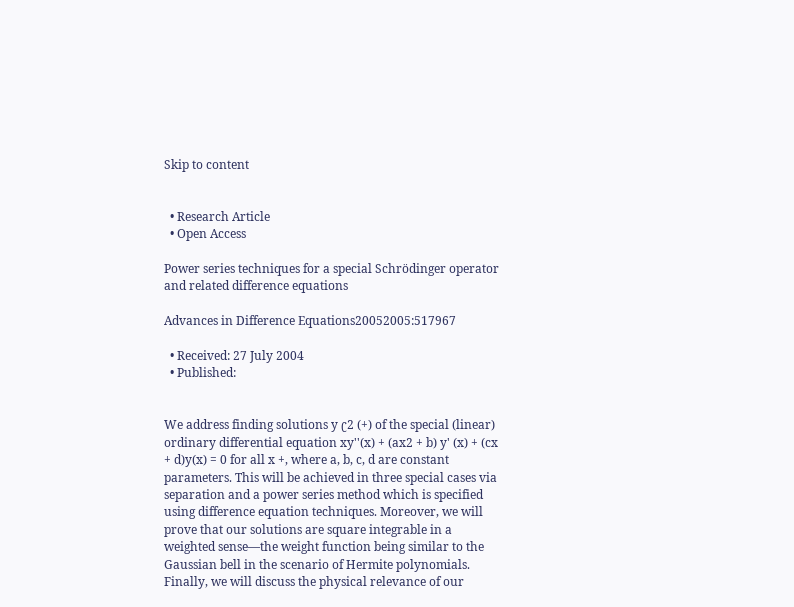Skip to content


  • Research Article
  • Open Access

Power series techniques for a special Schrödinger operator and related difference equations

Advances in Difference Equations20052005:517967

  • Received: 27 July 2004
  • Published:


We address finding solutions y ʗ2 (+) of the special (linear) ordinary differential equation xy''(x) + (ax2 + b) y' (x) + (cx + d)y(x) = 0 for all x +, where a, b, c, d are constant parameters. This will be achieved in three special cases via separation and a power series method which is specified using difference equation techniques. Moreover, we will prove that our solutions are square integrable in a weighted sense—the weight function being similar to the Gaussian bell in the scenario of Hermite polynomials. Finally, we will discuss the physical relevance of our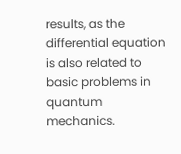results, as the differential equation is also related to basic problems in quantum mechanics.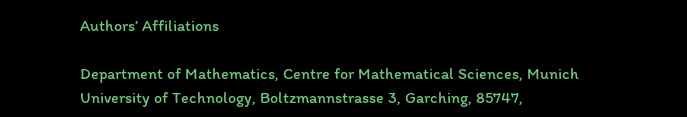Authors’ Affiliations

Department of Mathematics, Centre for Mathematical Sciences, Munich University of Technology, Boltzmannstrasse 3, Garching, 85747,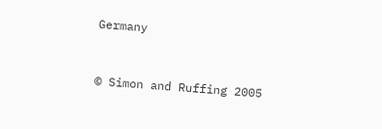Germany


© Simon and Ruffing 2005